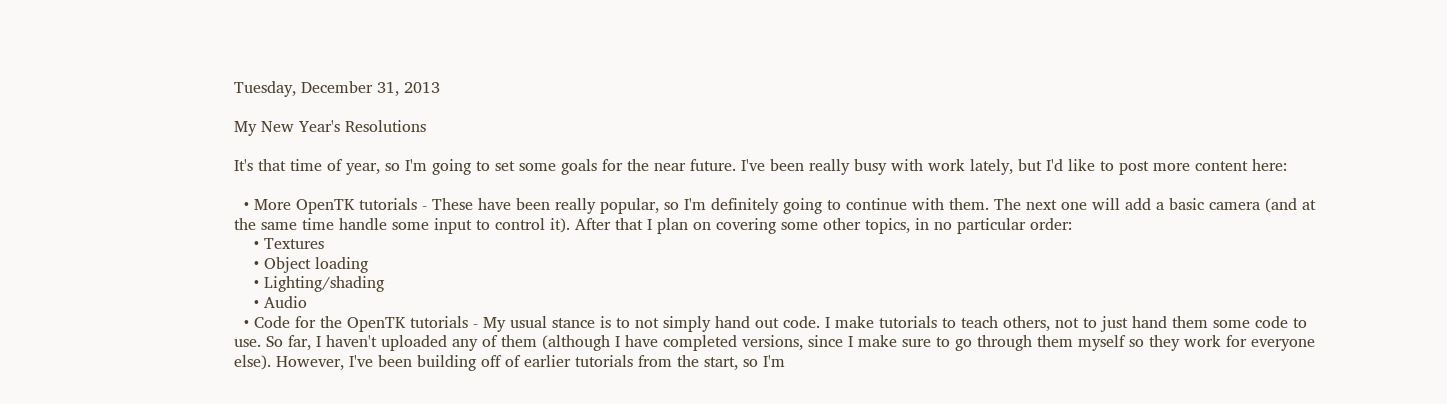Tuesday, December 31, 2013

My New Year's Resolutions

It's that time of year, so I'm going to set some goals for the near future. I've been really busy with work lately, but I'd like to post more content here:

  • More OpenTK tutorials - These have been really popular, so I'm definitely going to continue with them. The next one will add a basic camera (and at the same time handle some input to control it). After that I plan on covering some other topics, in no particular order:
    • Textures
    • Object loading
    • Lighting/shading
    • Audio
  • Code for the OpenTK tutorials - My usual stance is to not simply hand out code. I make tutorials to teach others, not to just hand them some code to use. So far, I haven't uploaded any of them (although I have completed versions, since I make sure to go through them myself so they work for everyone else). However, I've been building off of earlier tutorials from the start, so I'm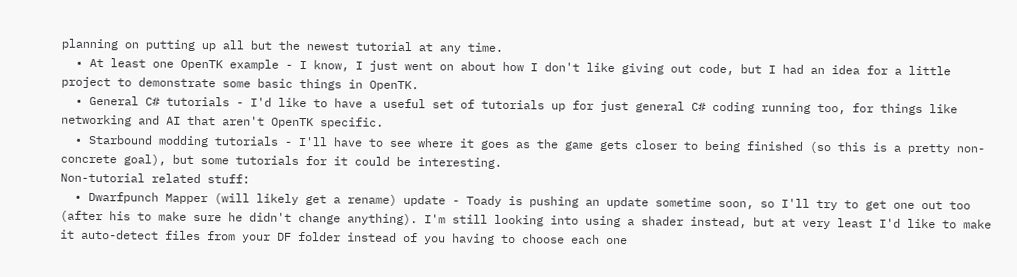planning on putting up all but the newest tutorial at any time.
  • At least one OpenTK example - I know, I just went on about how I don't like giving out code, but I had an idea for a little project to demonstrate some basic things in OpenTK.
  • General C# tutorials - I'd like to have a useful set of tutorials up for just general C# coding running too, for things like networking and AI that aren't OpenTK specific.
  • Starbound modding tutorials - I'll have to see where it goes as the game gets closer to being finished (so this is a pretty non-concrete goal), but some tutorials for it could be interesting.
Non-tutorial related stuff:
  • Dwarfpunch Mapper (will likely get a rename) update - Toady is pushing an update sometime soon, so I'll try to get one out too (after his to make sure he didn't change anything). I'm still looking into using a shader instead, but at very least I'd like to make it auto-detect files from your DF folder instead of you having to choose each one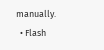manually.
  • Flash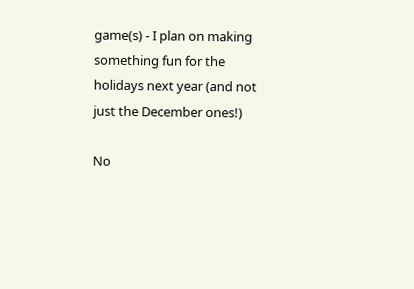game(s) - I plan on making something fun for the holidays next year (and not just the December ones!)

No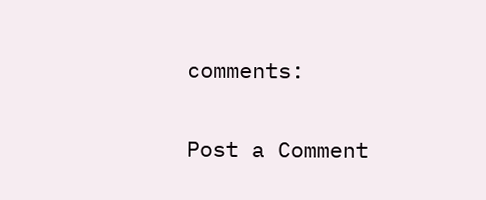comments:

Post a Comment